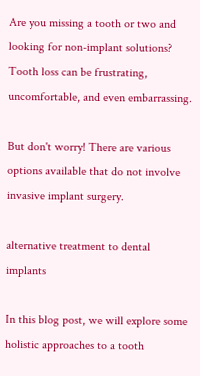Are you missing a tooth or two and looking for non-implant solutions? Tooth loss can be frustrating, uncomfortable, and even embarrassing.

But don't worry! There are various options available that do not involve invasive implant surgery.

alternative treatment to dental implants

In this blog post, we will explore some holistic approaches to a tooth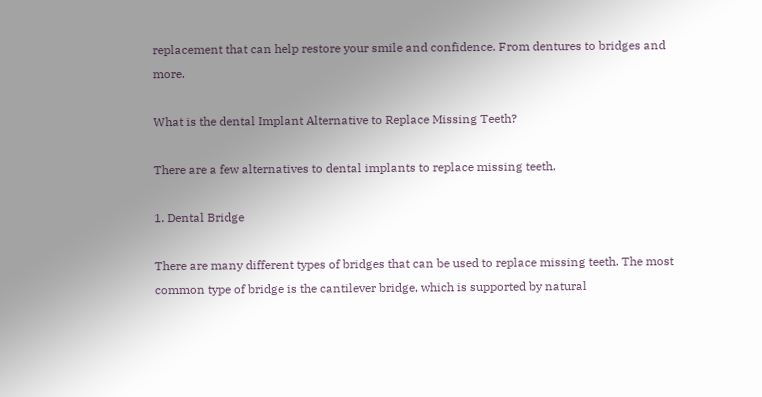replacement that can help restore your smile and confidence. From dentures to bridges and more.

What is the dental Implant Alternative to Replace Missing Teeth?

There are a few alternatives to dental implants to replace missing teeth.

1. Dental Bridge

There are many different types of bridges that can be used to replace missing teeth. The most common type of bridge is the cantilever bridge, which is supported by natural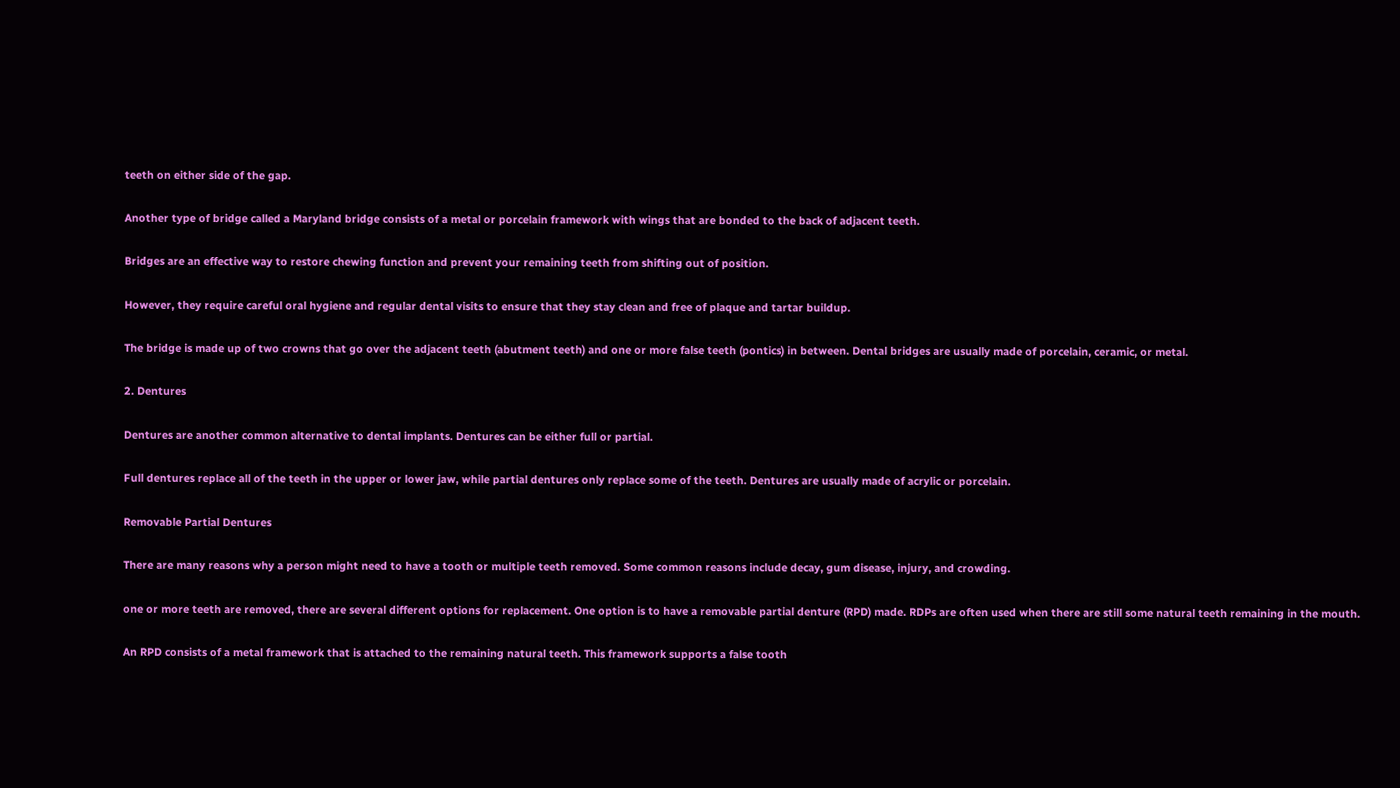teeth on either side of the gap.

Another type of bridge called a Maryland bridge consists of a metal or porcelain framework with wings that are bonded to the back of adjacent teeth.

Bridges are an effective way to restore chewing function and prevent your remaining teeth from shifting out of position.

However, they require careful oral hygiene and regular dental visits to ensure that they stay clean and free of plaque and tartar buildup.

The bridge is made up of two crowns that go over the adjacent teeth (abutment teeth) and one or more false teeth (pontics) in between. Dental bridges are usually made of porcelain, ceramic, or metal.

2. Dentures

Dentures are another common alternative to dental implants. Dentures can be either full or partial.

Full dentures replace all of the teeth in the upper or lower jaw, while partial dentures only replace some of the teeth. Dentures are usually made of acrylic or porcelain.

Removable Partial Dentures

There are many reasons why a person might need to have a tooth or multiple teeth removed. Some common reasons include decay, gum disease, injury, and crowding.

one or more teeth are removed, there are several different options for replacement. One option is to have a removable partial denture (RPD) made. RDPs are often used when there are still some natural teeth remaining in the mouth.

An RPD consists of a metal framework that is attached to the remaining natural teeth. This framework supports a false tooth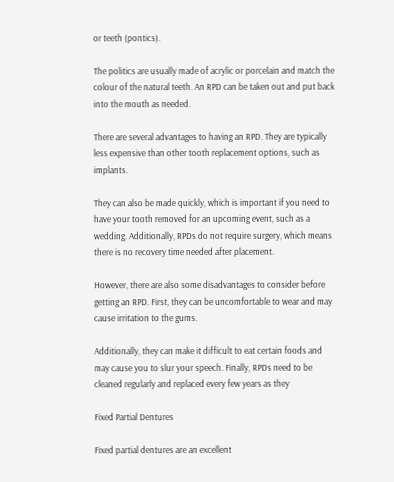or teeth (pontics).

The politics are usually made of acrylic or porcelain and match the colour of the natural teeth. An RPD can be taken out and put back into the mouth as needed.

There are several advantages to having an RPD. They are typically less expensive than other tooth replacement options, such as implants.

They can also be made quickly, which is important if you need to have your tooth removed for an upcoming event, such as a wedding. Additionally, RPDs do not require surgery, which means there is no recovery time needed after placement.

However, there are also some disadvantages to consider before getting an RPD. First, they can be uncomfortable to wear and may cause irritation to the gums.

Additionally, they can make it difficult to eat certain foods and may cause you to slur your speech. Finally, RPDs need to be cleaned regularly and replaced every few years as they

Fixed Partial Dentures

Fixed partial dentures are an excellent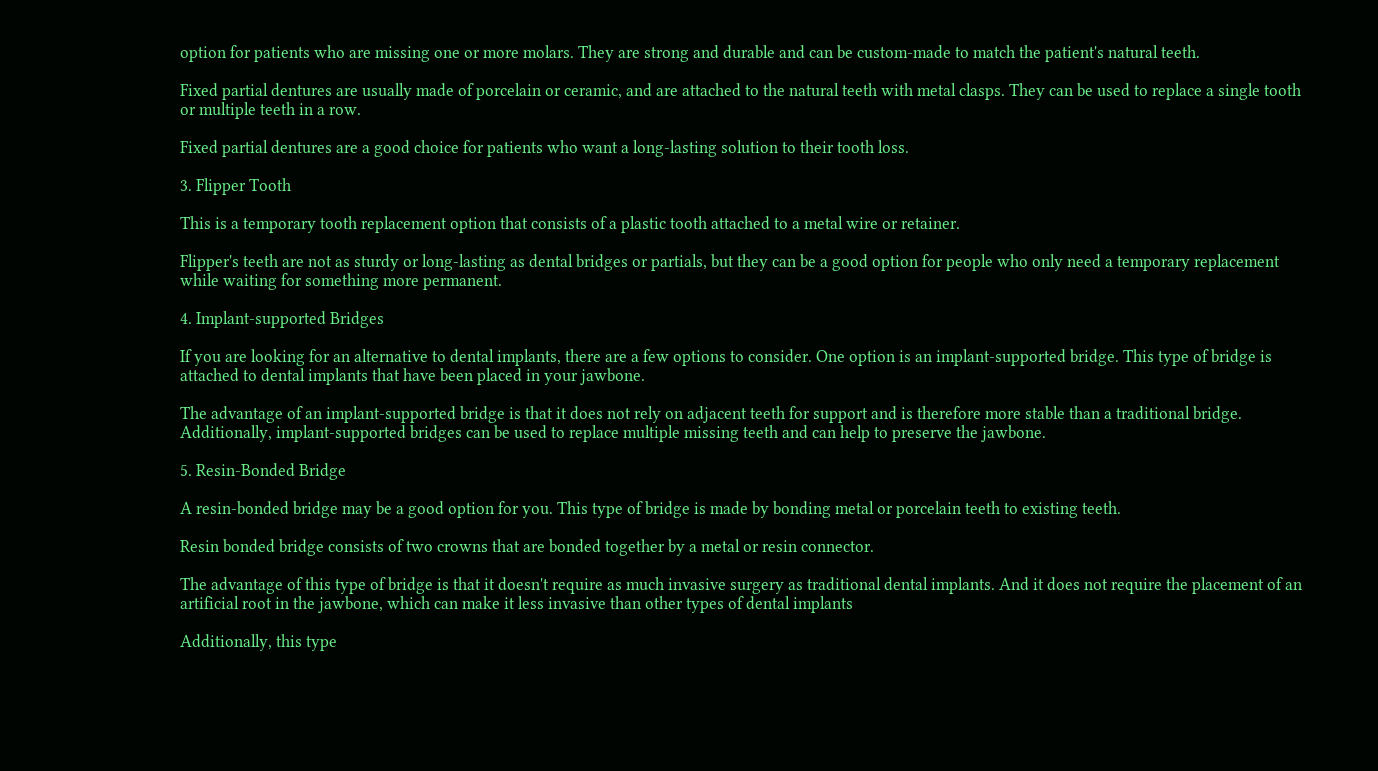option for patients who are missing one or more molars. They are strong and durable and can be custom-made to match the patient's natural teeth.

Fixed partial dentures are usually made of porcelain or ceramic, and are attached to the natural teeth with metal clasps. They can be used to replace a single tooth or multiple teeth in a row.

Fixed partial dentures are a good choice for patients who want a long-lasting solution to their tooth loss.

3. Flipper Tooth

This is a temporary tooth replacement option that consists of a plastic tooth attached to a metal wire or retainer.

Flipper's teeth are not as sturdy or long-lasting as dental bridges or partials, but they can be a good option for people who only need a temporary replacement while waiting for something more permanent.

4. Implant-supported Bridges

If you are looking for an alternative to dental implants, there are a few options to consider. One option is an implant-supported bridge. This type of bridge is attached to dental implants that have been placed in your jawbone.

The advantage of an implant-supported bridge is that it does not rely on adjacent teeth for support and is therefore more stable than a traditional bridge. Additionally, implant-supported bridges can be used to replace multiple missing teeth and can help to preserve the jawbone.

5. Resin-Bonded Bridge

A resin-bonded bridge may be a good option for you. This type of bridge is made by bonding metal or porcelain teeth to existing teeth.

Resin bonded bridge consists of two crowns that are bonded together by a metal or resin connector.

The advantage of this type of bridge is that it doesn't require as much invasive surgery as traditional dental implants. And it does not require the placement of an artificial root in the jawbone, which can make it less invasive than other types of dental implants

Additionally, this type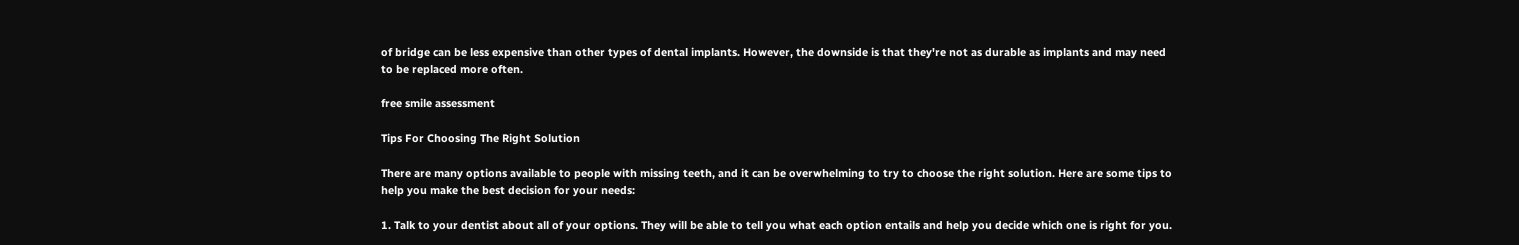of bridge can be less expensive than other types of dental implants. However, the downside is that they're not as durable as implants and may need to be replaced more often.

free smile assessment

Tips For Choosing The Right Solution

There are many options available to people with missing teeth, and it can be overwhelming to try to choose the right solution. Here are some tips to help you make the best decision for your needs:

1. Talk to your dentist about all of your options. They will be able to tell you what each option entails and help you decide which one is right for you.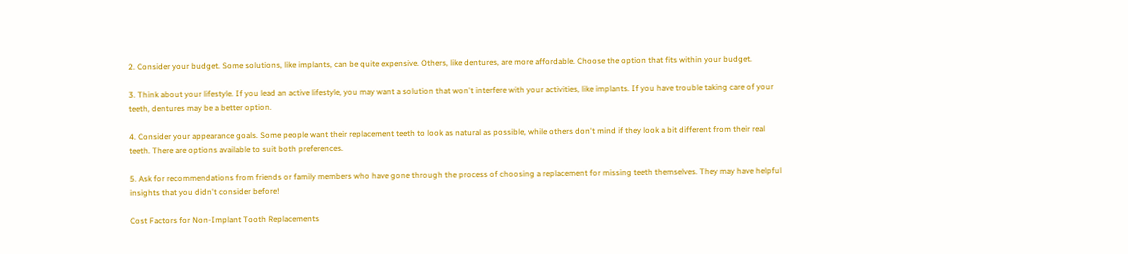2. Consider your budget. Some solutions, like implants, can be quite expensive. Others, like dentures, are more affordable. Choose the option that fits within your budget.

3. Think about your lifestyle. If you lead an active lifestyle, you may want a solution that won't interfere with your activities, like implants. If you have trouble taking care of your teeth, dentures may be a better option.

4. Consider your appearance goals. Some people want their replacement teeth to look as natural as possible, while others don't mind if they look a bit different from their real teeth. There are options available to suit both preferences.

5. Ask for recommendations from friends or family members who have gone through the process of choosing a replacement for missing teeth themselves. They may have helpful insights that you didn't consider before!

Cost Factors for Non-Implant Tooth Replacements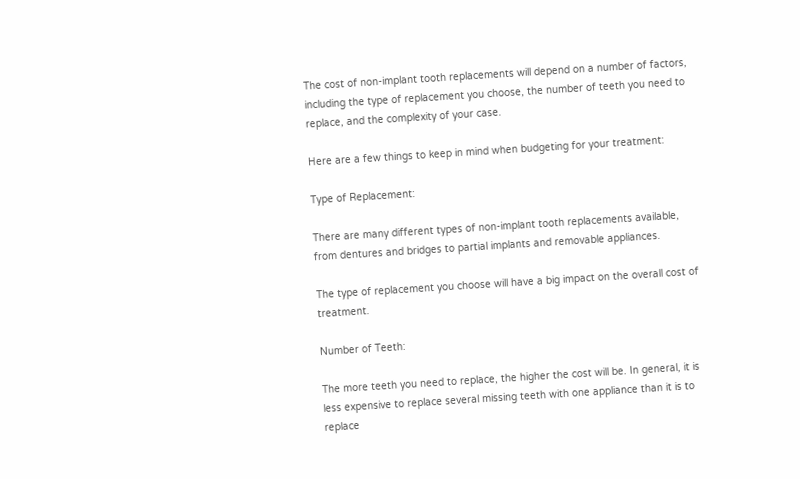The cost of non-implant tooth replacements will depend on a number of factors, including the type of replacement you choose, the number of teeth you need to replace, and the complexity of your case.

Here are a few things to keep in mind when budgeting for your treatment:

Type of Replacement:

There are many different types of non-implant tooth replacements available, from dentures and bridges to partial implants and removable appliances.

The type of replacement you choose will have a big impact on the overall cost of treatment.

Number of Teeth:

The more teeth you need to replace, the higher the cost will be. In general, it is less expensive to replace several missing teeth with one appliance than it is to replace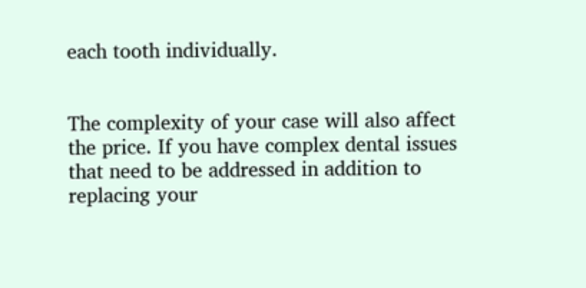each tooth individually.


The complexity of your case will also affect the price. If you have complex dental issues that need to be addressed in addition to replacing your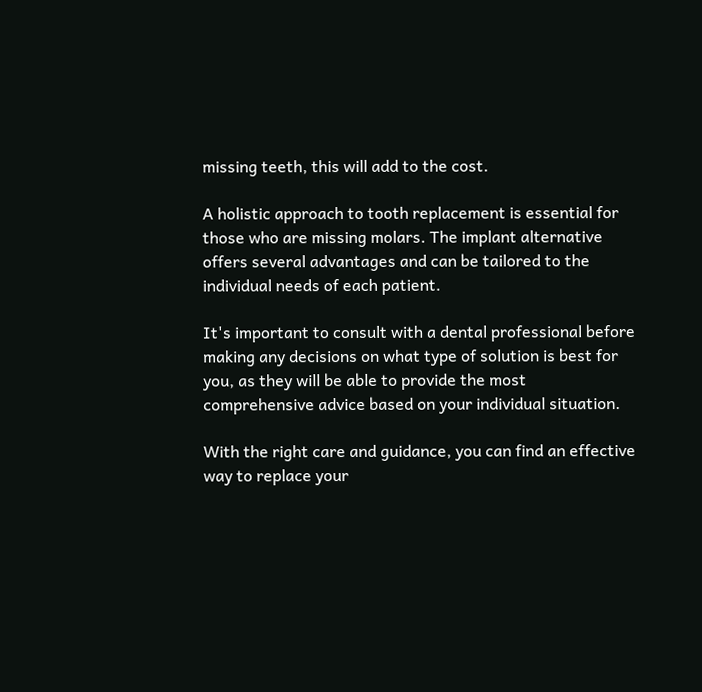missing teeth, this will add to the cost.

A holistic approach to tooth replacement is essential for those who are missing molars. The implant alternative offers several advantages and can be tailored to the individual needs of each patient.

It's important to consult with a dental professional before making any decisions on what type of solution is best for you, as they will be able to provide the most comprehensive advice based on your individual situation.

With the right care and guidance, you can find an effective way to replace your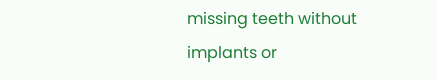missing teeth without implants or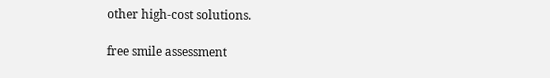other high-cost solutions.

free smile assessment